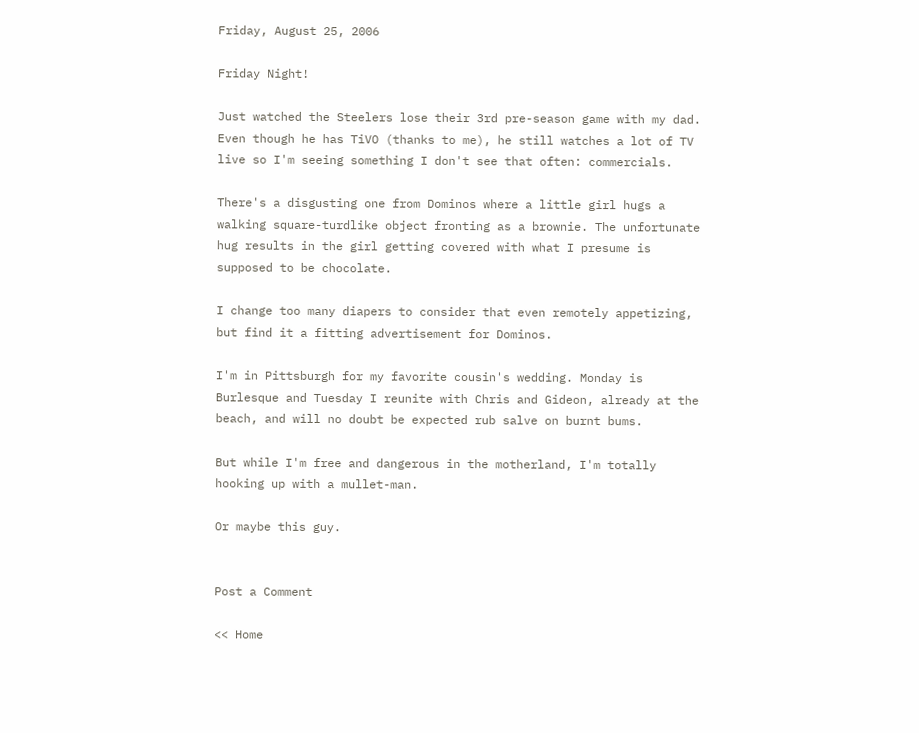Friday, August 25, 2006

Friday Night!

Just watched the Steelers lose their 3rd pre-season game with my dad. Even though he has TiVO (thanks to me), he still watches a lot of TV live so I'm seeing something I don't see that often: commercials.

There's a disgusting one from Dominos where a little girl hugs a walking square-turdlike object fronting as a brownie. The unfortunate hug results in the girl getting covered with what I presume is supposed to be chocolate.

I change too many diapers to consider that even remotely appetizing, but find it a fitting advertisement for Dominos.

I'm in Pittsburgh for my favorite cousin's wedding. Monday is Burlesque and Tuesday I reunite with Chris and Gideon, already at the beach, and will no doubt be expected rub salve on burnt bums.

But while I'm free and dangerous in the motherland, I'm totally hooking up with a mullet-man.

Or maybe this guy.


Post a Comment

<< Home